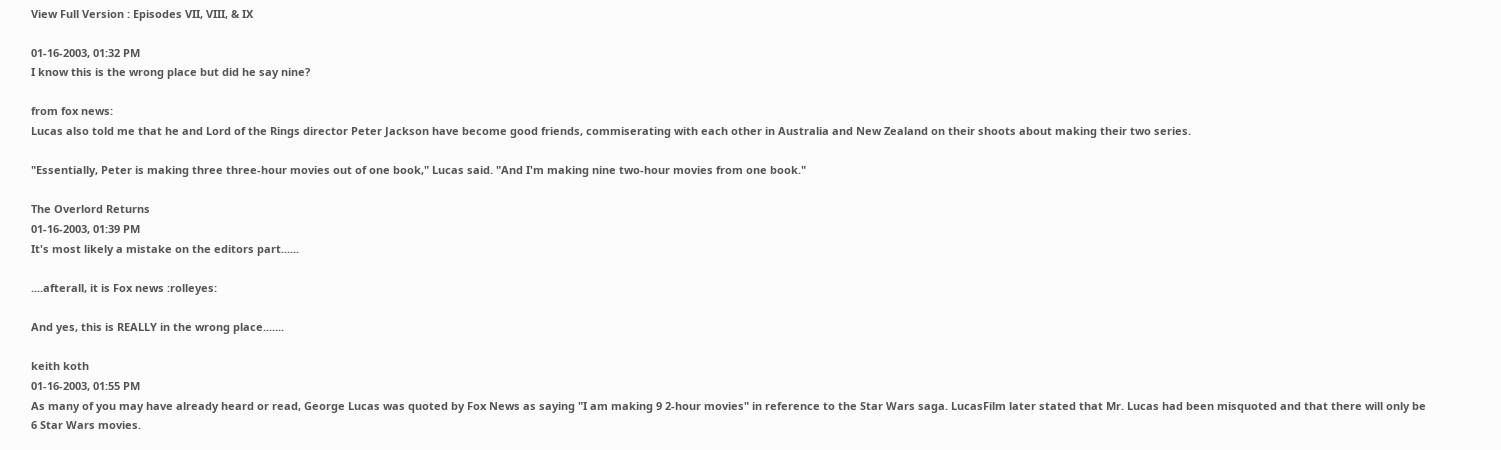View Full Version : Episodes VII, VIII, & IX

01-16-2003, 01:32 PM
I know this is the wrong place but did he say nine?

from fox news:
Lucas also told me that he and Lord of the Rings director Peter Jackson have become good friends, commiserating with each other in Australia and New Zealand on their shoots about making their two series.

"Essentially, Peter is making three three-hour movies out of one book," Lucas said. "And I'm making nine two-hour movies from one book."

The Overlord Returns
01-16-2003, 01:39 PM
It's most likely a mistake on the editors part......

....afterall, it is Fox news :rolleyes:

And yes, this is REALLY in the wrong place.......

keith koth
01-16-2003, 01:55 PM
As many of you may have already heard or read, George Lucas was quoted by Fox News as saying "I am making 9 2-hour movies" in reference to the Star Wars saga. LucasFilm later stated that Mr. Lucas had been misquoted and that there will only be 6 Star Wars movies.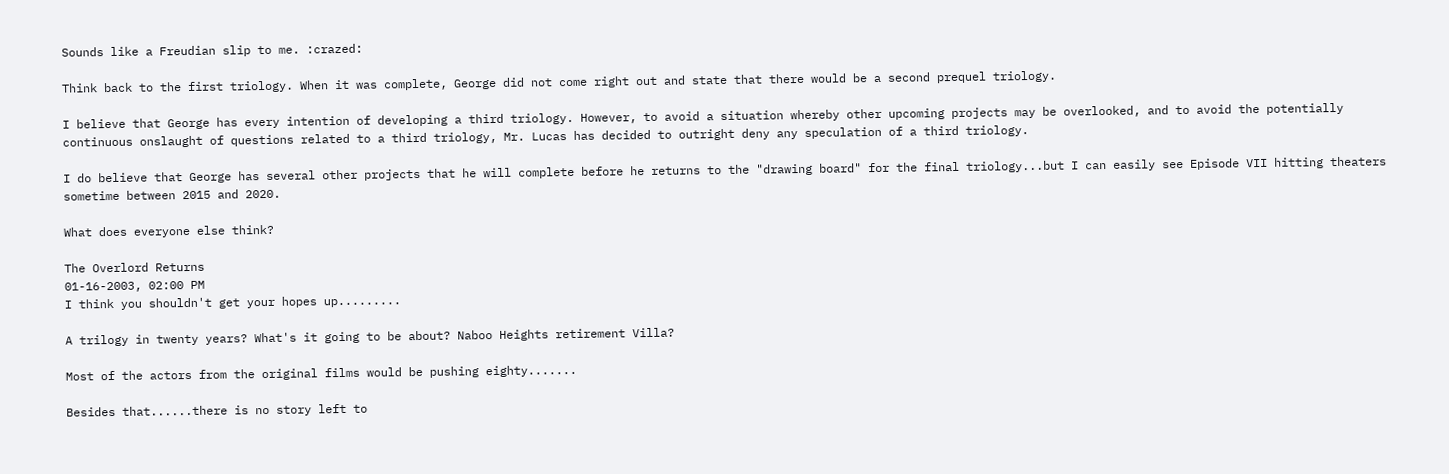Sounds like a Freudian slip to me. :crazed:

Think back to the first triology. When it was complete, George did not come right out and state that there would be a second prequel triology.

I believe that George has every intention of developing a third triology. However, to avoid a situation whereby other upcoming projects may be overlooked, and to avoid the potentially continuous onslaught of questions related to a third triology, Mr. Lucas has decided to outright deny any speculation of a third triology.

I do believe that George has several other projects that he will complete before he returns to the "drawing board" for the final triology...but I can easily see Episode VII hitting theaters sometime between 2015 and 2020.

What does everyone else think?

The Overlord Returns
01-16-2003, 02:00 PM
I think you shouldn't get your hopes up.........

A trilogy in twenty years? What's it going to be about? Naboo Heights retirement Villa?

Most of the actors from the original films would be pushing eighty.......

Besides that......there is no story left to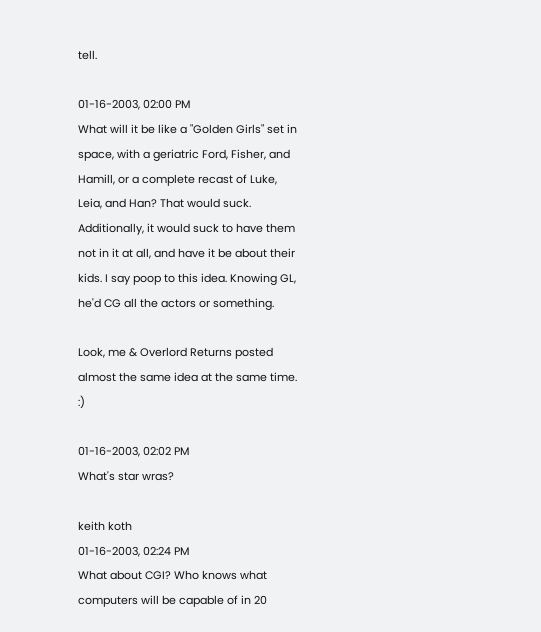tell.

01-16-2003, 02:00 PM
What will it be like a "Golden Girls" set in space, with a geriatric Ford, Fisher, and Hamill, or a complete recast of Luke, Leia, and Han? That would suck. Additionally, it would suck to have them not in it at all, and have it be about their kids. I say poop to this idea. Knowing GL, he'd CG all the actors or something.

Look, me & Overlord Returns posted almost the same idea at the same time. :)

01-16-2003, 02:02 PM
What's star wras?

keith koth
01-16-2003, 02:24 PM
What about CGI? Who knows what computers will be capable of in 20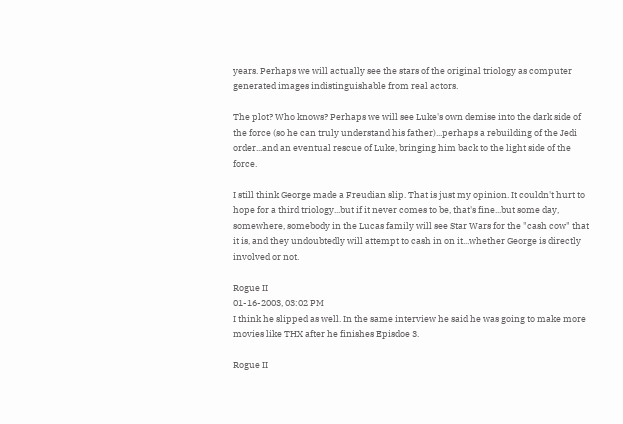years. Perhaps we will actually see the stars of the original triology as computer generated images indistinguishable from real actors.

The plot? Who knows? Perhaps we will see Luke's own demise into the dark side of the force (so he can truly understand his father)...perhaps a rebuilding of the Jedi order...and an eventual rescue of Luke, bringing him back to the light side of the force.

I still think George made a Freudian slip. That is just my opinion. It couldn't hurt to hope for a third triology...but if it never comes to be, that's fine...but some day, somewhere, somebody in the Lucas family will see Star Wars for the "cash cow" that it is, and they undoubtedly will attempt to cash in on it...whether George is directly involved or not.

Rogue II
01-16-2003, 03:02 PM
I think he slipped as well. In the same interview he said he was going to make more movies like THX after he finishes Episdoe 3.

Rogue II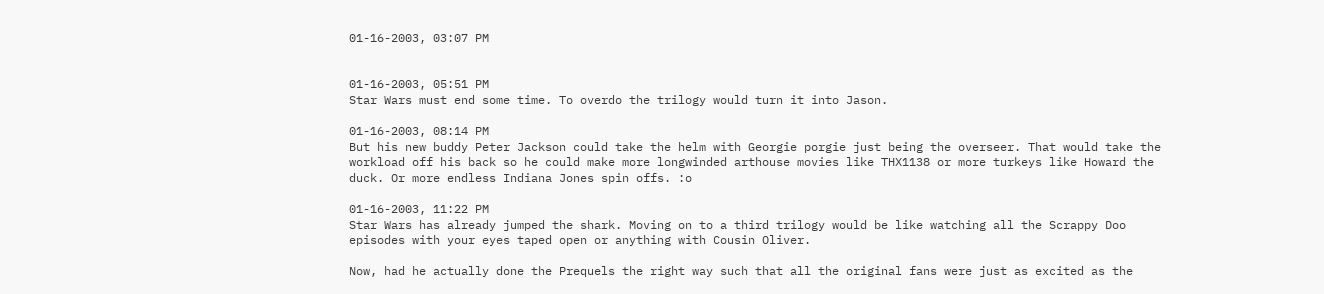01-16-2003, 03:07 PM


01-16-2003, 05:51 PM
Star Wars must end some time. To overdo the trilogy would turn it into Jason.

01-16-2003, 08:14 PM
But his new buddy Peter Jackson could take the helm with Georgie porgie just being the overseer. That would take the workload off his back so he could make more longwinded arthouse movies like THX1138 or more turkeys like Howard the duck. Or more endless Indiana Jones spin offs. :o

01-16-2003, 11:22 PM
Star Wars has already jumped the shark. Moving on to a third trilogy would be like watching all the Scrappy Doo episodes with your eyes taped open or anything with Cousin Oliver.

Now, had he actually done the Prequels the right way such that all the original fans were just as excited as the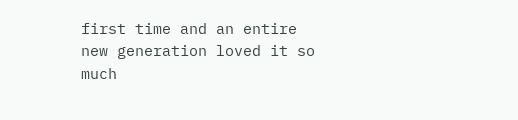first time and an entire new generation loved it so much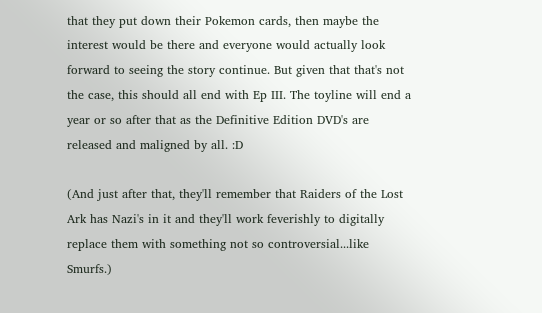that they put down their Pokemon cards, then maybe the interest would be there and everyone would actually look forward to seeing the story continue. But given that that's not the case, this should all end with Ep III. The toyline will end a year or so after that as the Definitive Edition DVD's are released and maligned by all. :D

(And just after that, they'll remember that Raiders of the Lost Ark has Nazi's in it and they'll work feverishly to digitally replace them with something not so controversial...like Smurfs.)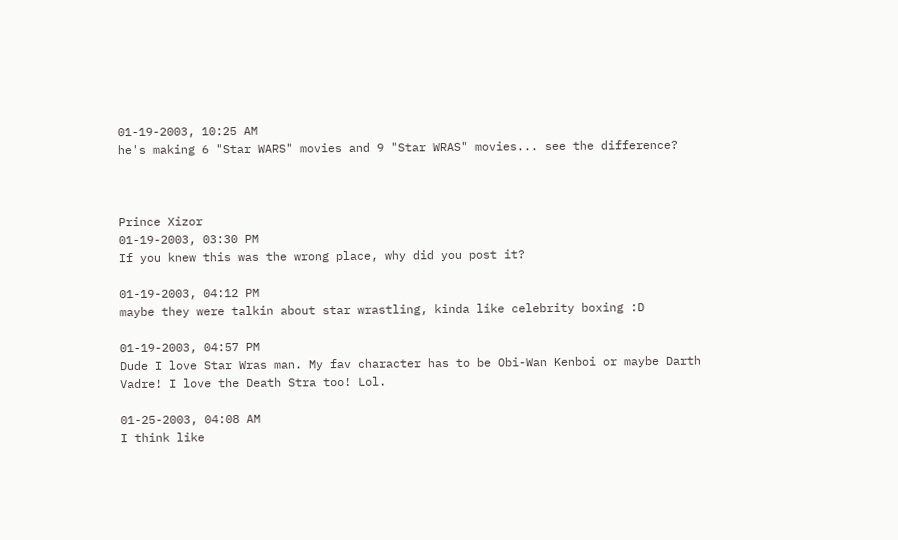01-19-2003, 10:25 AM
he's making 6 "Star WARS" movies and 9 "Star WRAS" movies... see the difference?



Prince Xizor
01-19-2003, 03:30 PM
If you knew this was the wrong place, why did you post it?

01-19-2003, 04:12 PM
maybe they were talkin about star wrastling, kinda like celebrity boxing :D

01-19-2003, 04:57 PM
Dude I love Star Wras man. My fav character has to be Obi-Wan Kenboi or maybe Darth Vadre! I love the Death Stra too! Lol.

01-25-2003, 04:08 AM
I think like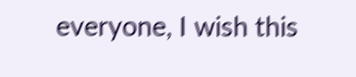everyone, I wish this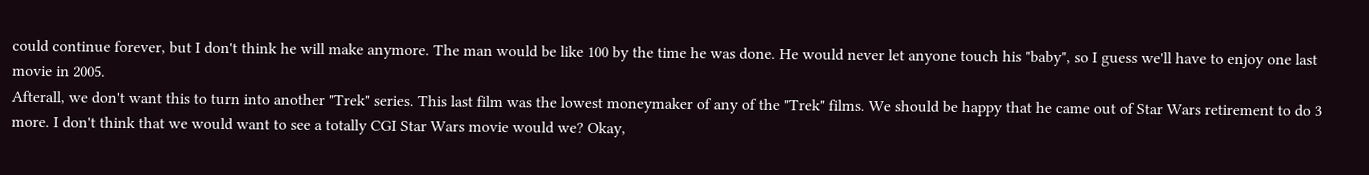could continue forever, but I don't think he will make anymore. The man would be like 100 by the time he was done. He would never let anyone touch his "baby", so I guess we'll have to enjoy one last movie in 2005.
Afterall, we don't want this to turn into another "Trek" series. This last film was the lowest moneymaker of any of the "Trek" films. We should be happy that he came out of Star Wars retirement to do 3 more. I don't think that we would want to see a totally CGI Star Wars movie would we? Okay,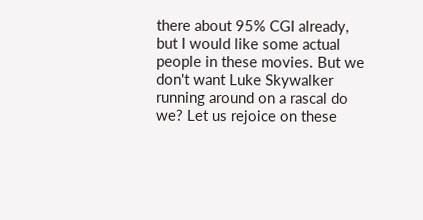there about 95% CGI already, but I would like some actual people in these movies. But we don't want Luke Skywalker running around on a rascal do we? Let us rejoice on these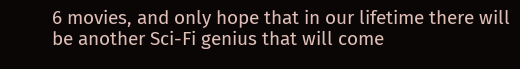6 movies, and only hope that in our lifetime there will be another Sci-Fi genius that will come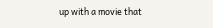up with a movie that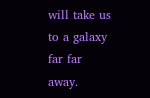will take us to a galaxy far far away.